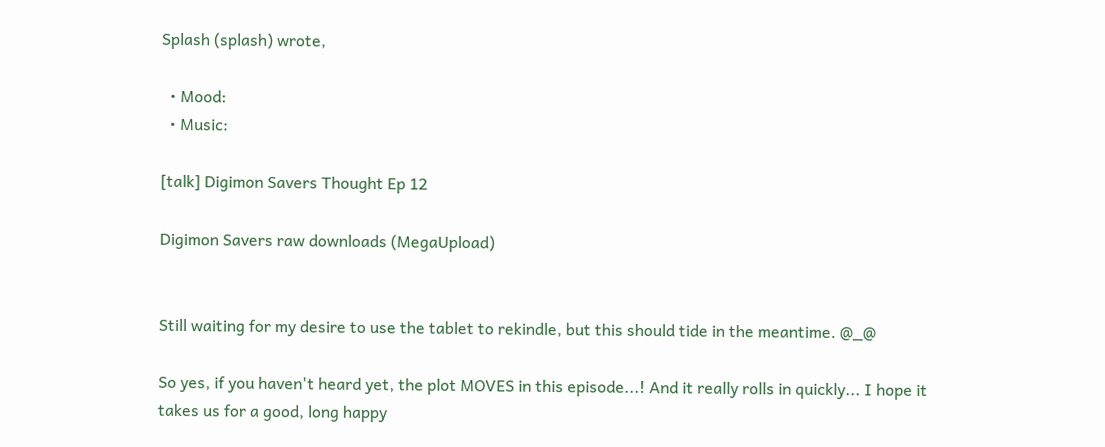Splash (splash) wrote,

  • Mood:
  • Music:

[talk] Digimon Savers Thought Ep 12

Digimon Savers raw downloads (MegaUpload)


Still waiting for my desire to use the tablet to rekindle, but this should tide in the meantime. @_@

So yes, if you haven't heard yet, the plot MOVES in this episode...! And it really rolls in quickly... I hope it takes us for a good, long happy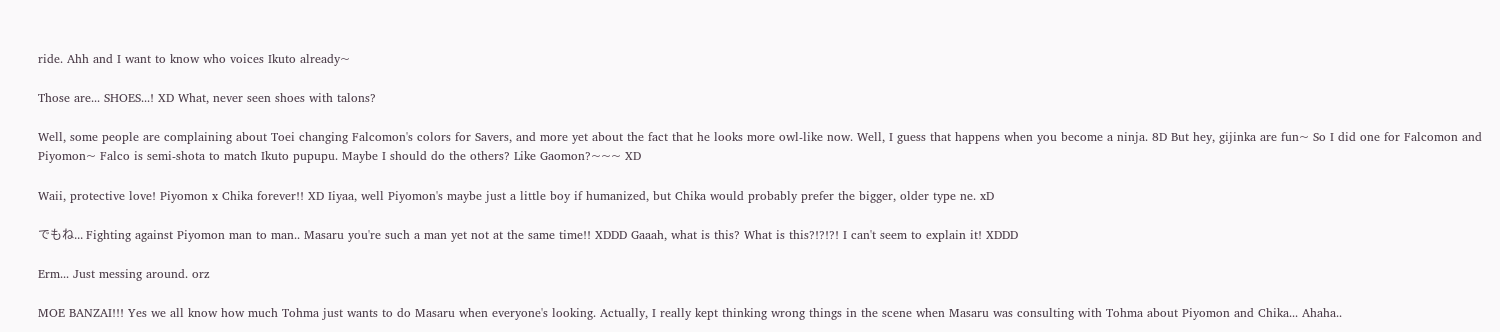ride. Ahh and I want to know who voices Ikuto already~

Those are... SHOES...! XD What, never seen shoes with talons?

Well, some people are complaining about Toei changing Falcomon's colors for Savers, and more yet about the fact that he looks more owl-like now. Well, I guess that happens when you become a ninja. 8D But hey, gijinka are fun~ So I did one for Falcomon and Piyomon~ Falco is semi-shota to match Ikuto pupupu. Maybe I should do the others? Like Gaomon?~~~ XD

Waii, protective love! Piyomon x Chika forever!! XD Iiyaa, well Piyomon's maybe just a little boy if humanized, but Chika would probably prefer the bigger, older type ne. xD

でもね... Fighting against Piyomon man to man.. Masaru you're such a man yet not at the same time!! XDDD Gaaah, what is this? What is this?!?!?! I can't seem to explain it! XDDD

Erm... Just messing around. orz

MOE BANZAI!!! Yes we all know how much Tohma just wants to do Masaru when everyone's looking. Actually, I really kept thinking wrong things in the scene when Masaru was consulting with Tohma about Piyomon and Chika... Ahaha..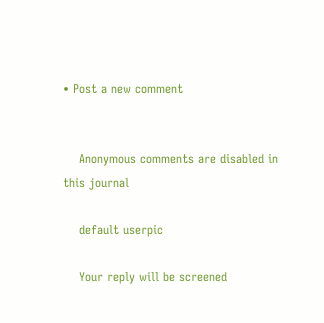• Post a new comment


    Anonymous comments are disabled in this journal

    default userpic

    Your reply will be screened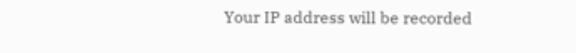Your IP address will be recorded